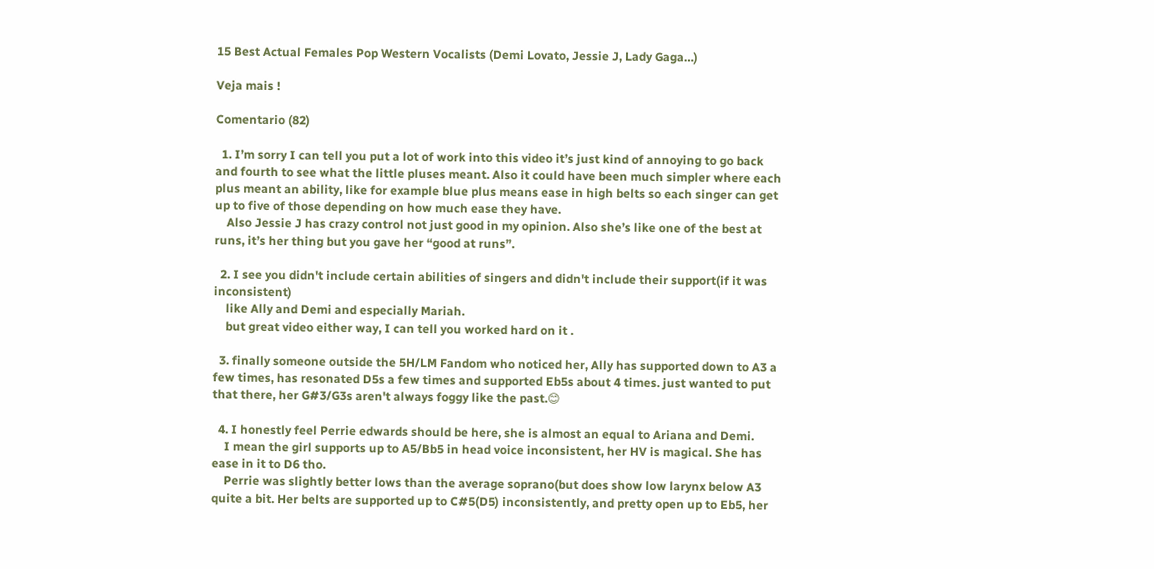15 Best Actual Females Pop Western Vocalists (Demi Lovato, Jessie J, Lady Gaga…)

Veja mais !

Comentario (82)

  1. I’m sorry I can tell you put a lot of work into this video it’s just kind of annoying to go back and fourth to see what the little pluses meant. Also it could have been much simpler where each plus meant an ability, like for example blue plus means ease in high belts so each singer can get up to five of those depending on how much ease they have.
    Also Jessie J has crazy control not just good in my opinion. Also she’s like one of the best at runs, it’s her thing but you gave her “good at runs”.

  2. I see you didn't include certain abilities of singers and didn't include their support(if it was inconsistent)
    like Ally and Demi and especially Mariah.
    but great video either way, I can tell you worked hard on it .

  3. finally someone outside the 5H/LM Fandom who noticed her, Ally has supported down to A3 a few times, has resonated D5s a few times and supported Eb5s about 4 times. just wanted to put that there, her G#3/G3s aren't always foggy like the past.😊

  4. I honestly feel Perrie edwards should be here, she is almost an equal to Ariana and Demi.
    I mean the girl supports up to A5/Bb5 in head voice inconsistent, her HV is magical. She has ease in it to D6 tho.
    Perrie was slightly better lows than the average soprano(but does show low larynx below A3 quite a bit. Her belts are supported up to C#5(D5) inconsistently, and pretty open up to Eb5, her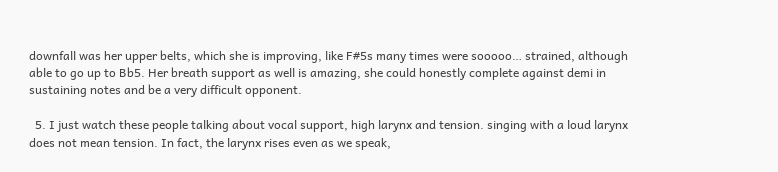downfall was her upper belts, which she is improving, like F#5s many times were sooooo… strained, although able to go up to Bb5. Her breath support as well is amazing, she could honestly complete against demi in sustaining notes and be a very difficult opponent.

  5. I just watch these people talking about vocal support, high larynx and tension. singing with a loud larynx does not mean tension. In fact, the larynx rises even as we speak,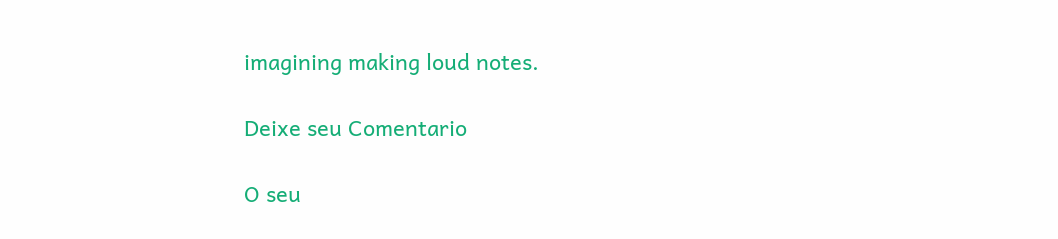imagining making loud notes.

Deixe seu Comentario

O seu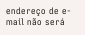endereço de e-mail não será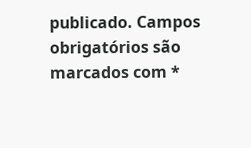publicado. Campos obrigatórios são marcados com *